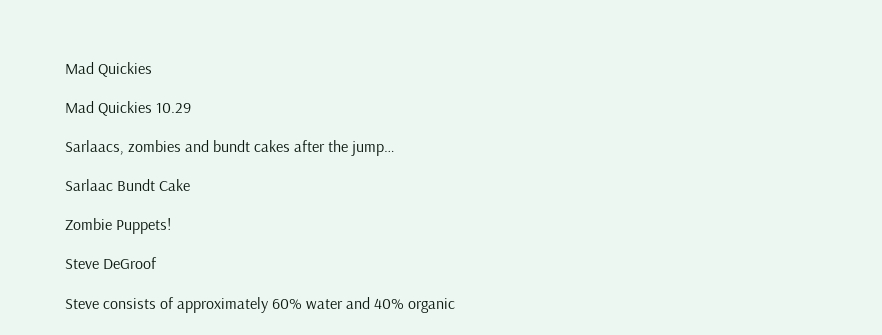Mad Quickies

Mad Quickies 10.29

Sarlaacs, zombies and bundt cakes after the jump…

Sarlaac Bundt Cake

Zombie Puppets!

Steve DeGroof

Steve consists of approximately 60% water and 40% organic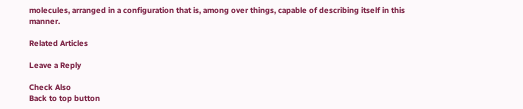molecules, arranged in a configuration that is, among over things, capable of describing itself in this manner.

Related Articles

Leave a Reply

Check Also
Back to top button